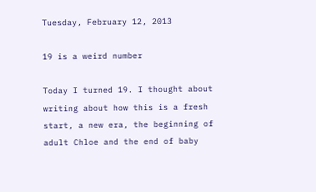Tuesday, February 12, 2013

19 is a weird number

Today I turned 19. I thought about writing about how this is a fresh start, a new era, the beginning of adult Chloe and the end of baby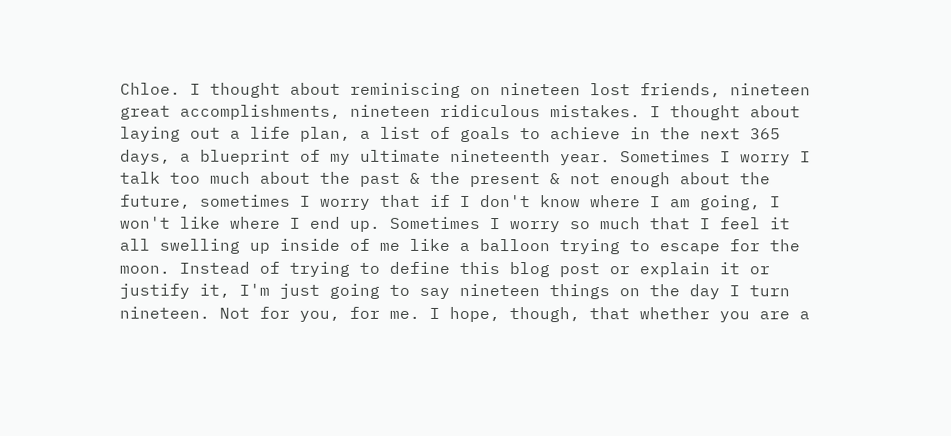Chloe. I thought about reminiscing on nineteen lost friends, nineteen great accomplishments, nineteen ridiculous mistakes. I thought about laying out a life plan, a list of goals to achieve in the next 365 days, a blueprint of my ultimate nineteenth year. Sometimes I worry I talk too much about the past & the present & not enough about the future, sometimes I worry that if I don't know where I am going, I won't like where I end up. Sometimes I worry so much that I feel it all swelling up inside of me like a balloon trying to escape for the moon. Instead of trying to define this blog post or explain it or justify it, I'm just going to say nineteen things on the day I turn nineteen. Not for you, for me. I hope, though, that whether you are a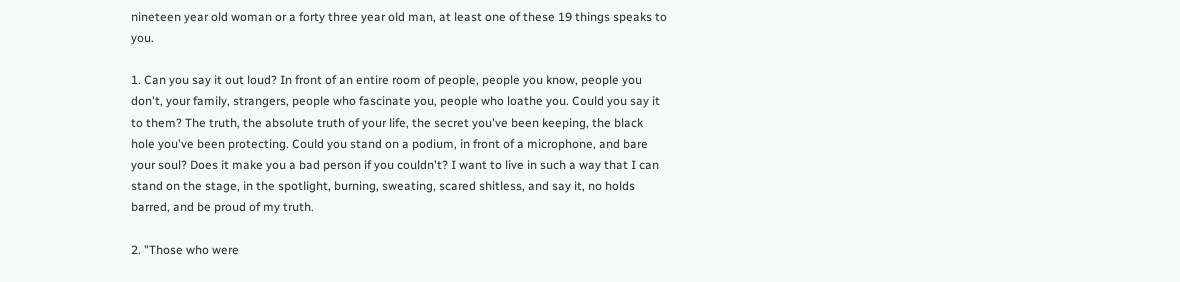nineteen year old woman or a forty three year old man, at least one of these 19 things speaks to you.

1. Can you say it out loud? In front of an entire room of people, people you know, people you don't, your family, strangers, people who fascinate you, people who loathe you. Could you say it to them? The truth, the absolute truth of your life, the secret you've been keeping, the black hole you've been protecting. Could you stand on a podium, in front of a microphone, and bare your soul? Does it make you a bad person if you couldn't? I want to live in such a way that I can stand on the stage, in the spotlight, burning, sweating, scared shitless, and say it, no holds barred, and be proud of my truth.

2. "Those who were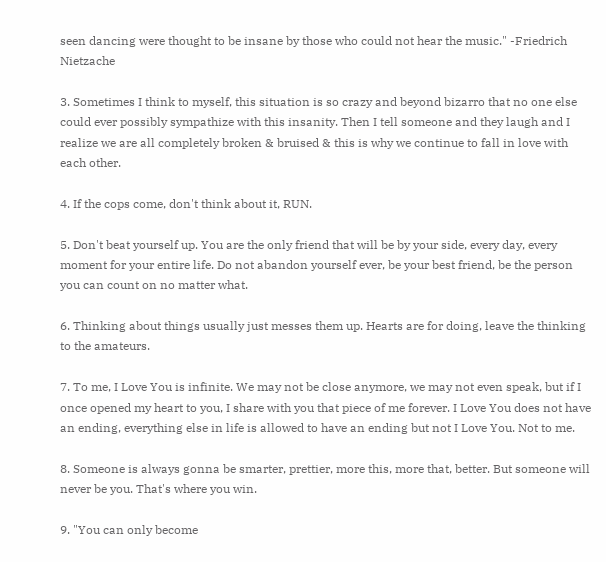seen dancing were thought to be insane by those who could not hear the music." -Friedrich Nietzache

3. Sometimes I think to myself, this situation is so crazy and beyond bizarro that no one else could ever possibly sympathize with this insanity. Then I tell someone and they laugh and I realize we are all completely broken & bruised & this is why we continue to fall in love with each other.

4. If the cops come, don't think about it, RUN.

5. Don't beat yourself up. You are the only friend that will be by your side, every day, every moment for your entire life. Do not abandon yourself ever, be your best friend, be the person you can count on no matter what.

6. Thinking about things usually just messes them up. Hearts are for doing, leave the thinking to the amateurs.

7. To me, I Love You is infinite. We may not be close anymore, we may not even speak, but if I once opened my heart to you, I share with you that piece of me forever. I Love You does not have an ending, everything else in life is allowed to have an ending but not I Love You. Not to me.

8. Someone is always gonna be smarter, prettier, more this, more that, better. But someone will never be you. That's where you win.

9. "You can only become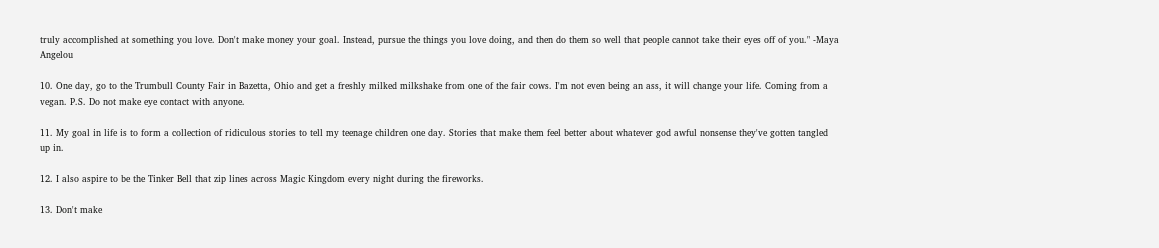truly accomplished at something you love. Don't make money your goal. Instead, pursue the things you love doing, and then do them so well that people cannot take their eyes off of you." -Maya Angelou

10. One day, go to the Trumbull County Fair in Bazetta, Ohio and get a freshly milked milkshake from one of the fair cows. I'm not even being an ass, it will change your life. Coming from a vegan. P.S. Do not make eye contact with anyone.

11. My goal in life is to form a collection of ridiculous stories to tell my teenage children one day. Stories that make them feel better about whatever god awful nonsense they've gotten tangled up in.

12. I also aspire to be the Tinker Bell that zip lines across Magic Kingdom every night during the fireworks.

13. Don't make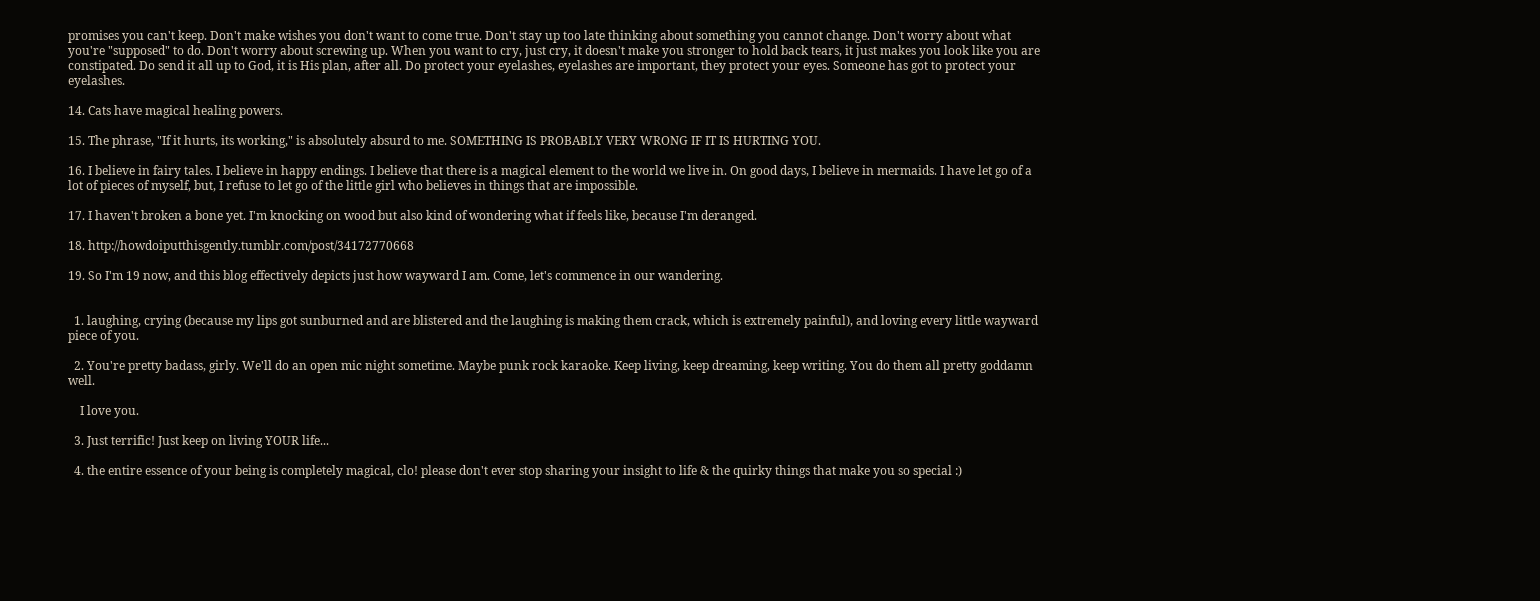promises you can't keep. Don't make wishes you don't want to come true. Don't stay up too late thinking about something you cannot change. Don't worry about what you're "supposed" to do. Don't worry about screwing up. When you want to cry, just cry, it doesn't make you stronger to hold back tears, it just makes you look like you are constipated. Do send it all up to God, it is His plan, after all. Do protect your eyelashes, eyelashes are important, they protect your eyes. Someone has got to protect your eyelashes.

14. Cats have magical healing powers.

15. The phrase, "If it hurts, its working," is absolutely absurd to me. SOMETHING IS PROBABLY VERY WRONG IF IT IS HURTING YOU.

16. I believe in fairy tales. I believe in happy endings. I believe that there is a magical element to the world we live in. On good days, I believe in mermaids. I have let go of a lot of pieces of myself, but, I refuse to let go of the little girl who believes in things that are impossible.

17. I haven't broken a bone yet. I'm knocking on wood but also kind of wondering what if feels like, because I'm deranged.

18. http://howdoiputthisgently.tumblr.com/post/34172770668

19. So I'm 19 now, and this blog effectively depicts just how wayward I am. Come, let's commence in our wandering.


  1. laughing, crying (because my lips got sunburned and are blistered and the laughing is making them crack, which is extremely painful), and loving every little wayward piece of you.

  2. You're pretty badass, girly. We'll do an open mic night sometime. Maybe punk rock karaoke. Keep living, keep dreaming, keep writing. You do them all pretty goddamn well.

    I love you.

  3. Just terrific! Just keep on living YOUR life...

  4. the entire essence of your being is completely magical, clo! please don't ever stop sharing your insight to life & the quirky things that make you so special :)